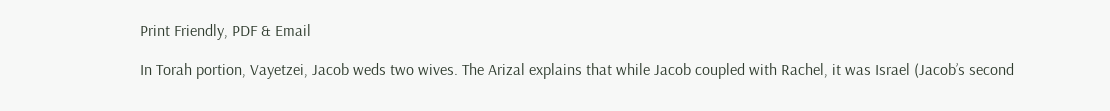Print Friendly, PDF & Email

In Torah portion, Vayetzei, Jacob weds two wives. The Arizal explains that while Jacob coupled with Rachel, it was Israel (Jacob’s second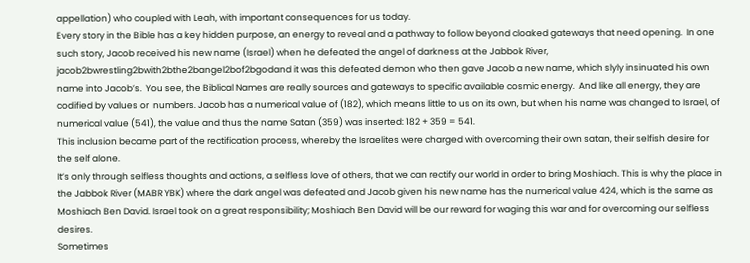appellation) who coupled with Leah, with important consequences for us today.
Every story in the Bible has a key hidden purpose, an energy to reveal and a pathway to follow beyond cloaked gateways that need opening.  In one such story, Jacob received his new name (Israel) when he defeated the angel of darkness at the Jabbok River, jacob2bwrestling2bwith2bthe2bangel2bof2bgodand it was this defeated demon who then gave Jacob a new name, which slyly insinuated his own name into Jacob’s.  You see, the Biblical Names are really sources and gateways to specific available cosmic energy.  And like all energy, they are codified by values or  numbers. Jacob has a numerical value of (182), which means little to us on its own, but when his name was changed to Israel, of numerical value (541), the value and thus the name Satan (359) was inserted: 182 + 359 = 541.
This inclusion became part of the rectification process, whereby the Israelites were charged with overcoming their own satan, their selfish desire for the self alone.
It’s only through selfless thoughts and actions, a selfless love of others, that we can rectify our world in order to bring Moshiach. This is why the place in the Jabbok River (MABR YBK) where the dark angel was defeated and Jacob given his new name has the numerical value 424, which is the same as Moshiach Ben David. Israel took on a great responsibility; Moshiach Ben David will be our reward for waging this war and for overcoming our selfless desires.
Sometimes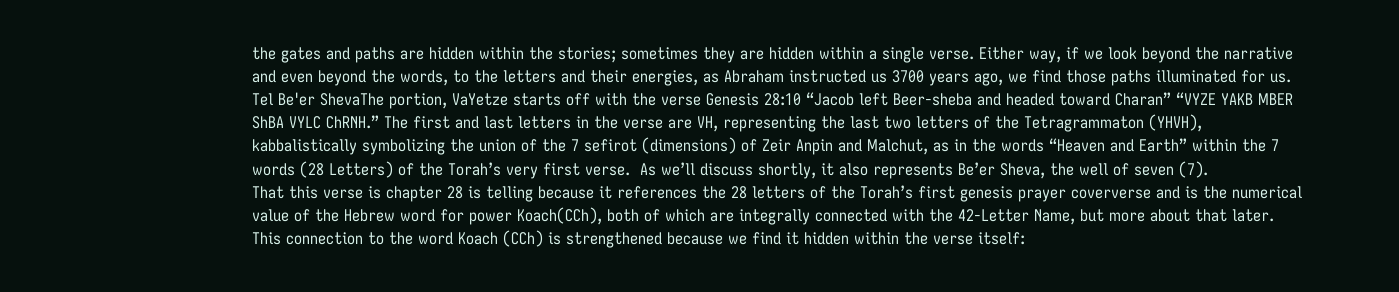the gates and paths are hidden within the stories; sometimes they are hidden within a single verse. Either way, if we look beyond the narrative and even beyond the words, to the letters and their energies, as Abraham instructed us 3700 years ago, we find those paths illuminated for us.
Tel Be'er ShevaThe portion, VaYetze starts off with the verse Genesis 28:10 “Jacob left Beer-sheba and headed toward Charan” “VYZE YAKB MBER ShBA VYLC ChRNH.” The first and last letters in the verse are VH, representing the last two letters of the Tetragrammaton (YHVH), kabbalistically symbolizing the union of the 7 sefirot (dimensions) of Zeir Anpin and Malchut, as in the words “Heaven and Earth” within the 7 words (28 Letters) of the Torah’s very first verse.  As we’ll discuss shortly, it also represents Be’er Sheva, the well of seven (7).
That this verse is chapter 28 is telling because it references the 28 letters of the Torah’s first genesis prayer coververse and is the numerical value of the Hebrew word for power Koach(CCh), both of which are integrally connected with the 42-Letter Name, but more about that later. This connection to the word Koach (CCh) is strengthened because we find it hidden within the verse itself: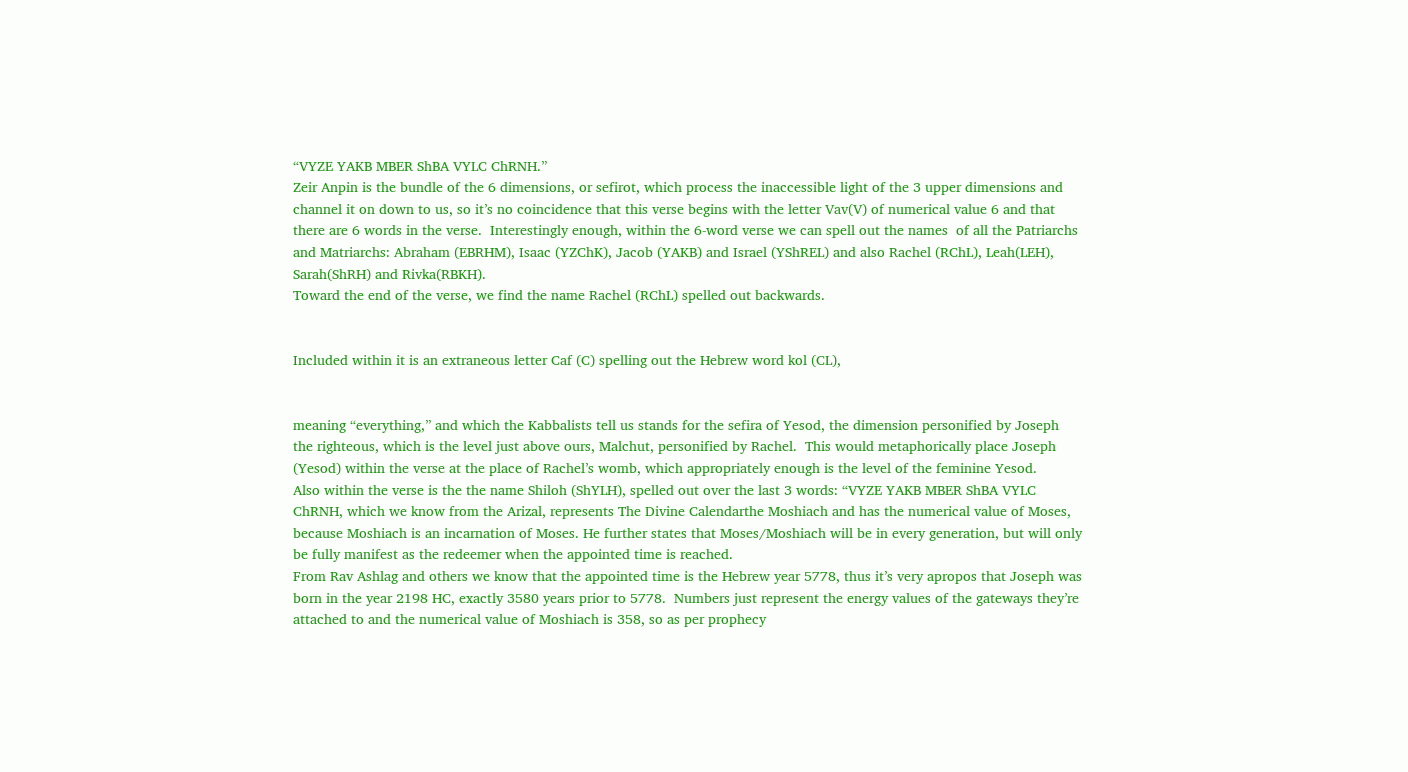“VYZE YAKB MBER ShBA VYLC ChRNH.”
Zeir Anpin is the bundle of the 6 dimensions, or sefirot, which process the inaccessible light of the 3 upper dimensions and channel it on down to us, so it’s no coincidence that this verse begins with the letter Vav(V) of numerical value 6 and that there are 6 words in the verse.  Interestingly enough, within the 6-word verse we can spell out the names  of all the Patriarchs and Matriarchs: Abraham (EBRHM), Isaac (YZChK), Jacob (YAKB) and Israel (YShREL) and also Rachel (RChL), Leah(LEH), Sarah(ShRH) and Rivka(RBKH).
Toward the end of the verse, we find the name Rachel (RChL) spelled out backwards.


Included within it is an extraneous letter Caf (C) spelling out the Hebrew word kol (CL),


meaning “everything,” and which the Kabbalists tell us stands for the sefira of Yesod, the dimension personified by Joseph the righteous, which is the level just above ours, Malchut, personified by Rachel.  This would metaphorically place Joseph (Yesod) within the verse at the place of Rachel’s womb, which appropriately enough is the level of the feminine Yesod.
Also within the verse is the the name Shiloh (ShYLH), spelled out over the last 3 words: “VYZE YAKB MBER ShBA VYLC ChRNH, which we know from the Arizal, represents The Divine Calendarthe Moshiach and has the numerical value of Moses, because Moshiach is an incarnation of Moses. He further states that Moses/Moshiach will be in every generation, but will only be fully manifest as the redeemer when the appointed time is reached.
From Rav Ashlag and others we know that the appointed time is the Hebrew year 5778, thus it’s very apropos that Joseph was born in the year 2198 HC, exactly 3580 years prior to 5778.  Numbers just represent the energy values of the gateways they’re attached to and the numerical value of Moshiach is 358, so as per prophecy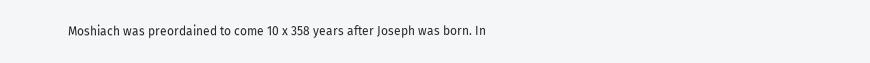Moshiach was preordained to come 10 x 358 years after Joseph was born. In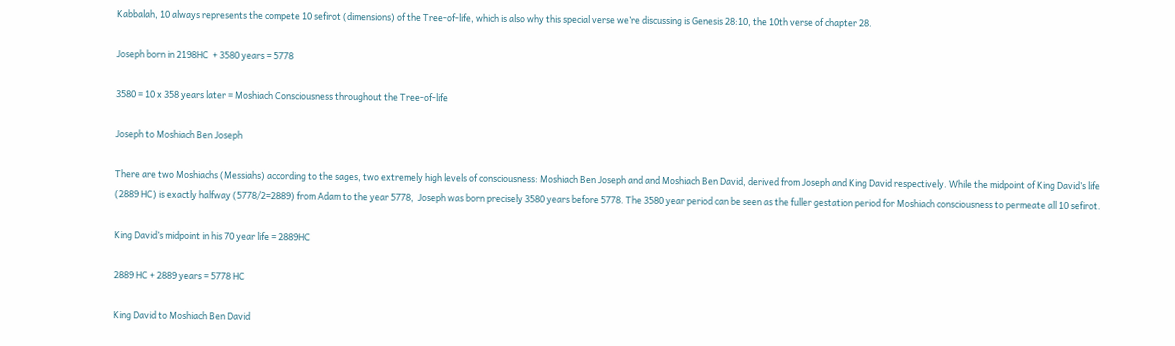Kabbalah, 10 always represents the compete 10 sefirot (dimensions) of the Tree-of-life, which is also why this special verse we’re discussing is Genesis 28:10, the 10th verse of chapter 28.

Joseph born in 2198HC  + 3580 years = 5778

3580 = 10 x 358 years later = Moshiach Consciousness throughout the Tree-of-life

Joseph to Moshiach Ben Joseph

There are two Moshiachs (Messiahs) according to the sages, two extremely high levels of consciousness: Moshiach Ben Joseph and and Moshiach Ben David, derived from Joseph and King David respectively. While the midpoint of King David’s life (2889 HC) is exactly halfway (5778/2=2889) from Adam to the year 5778,  Joseph was born precisely 3580 years before 5778. The 3580 year period can be seen as the fuller gestation period for Moshiach consciousness to permeate all 10 sefirot.

King David’s midpoint in his 70 year life = 2889HC

2889 HC + 2889 years = 5778 HC

King David to Moshiach Ben David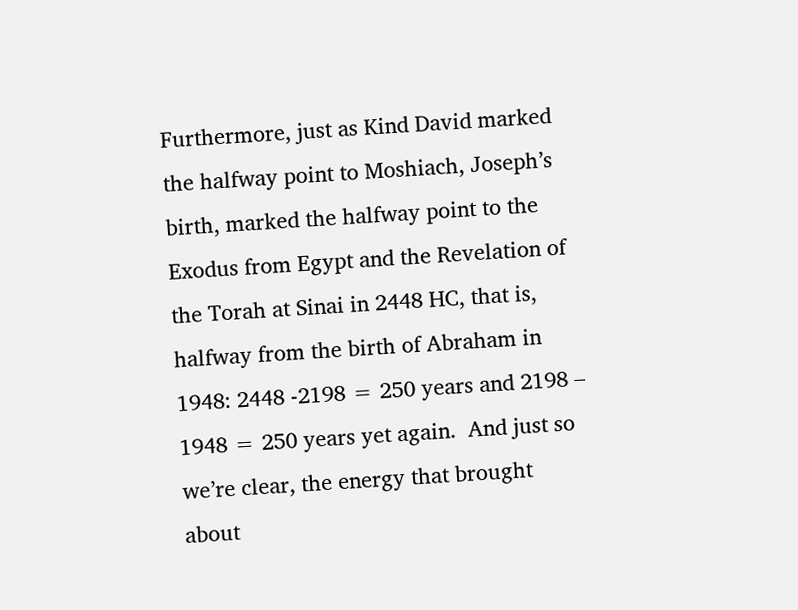Furthermore, just as Kind David marked the halfway point to Moshiach, Joseph’s birth, marked the halfway point to the Exodus from Egypt and the Revelation of the Torah at Sinai in 2448 HC, that is, halfway from the birth of Abraham in 1948: 2448 -2198 = 250 years and 2198 – 1948 = 250 years yet again.  And just so we’re clear, the energy that brought about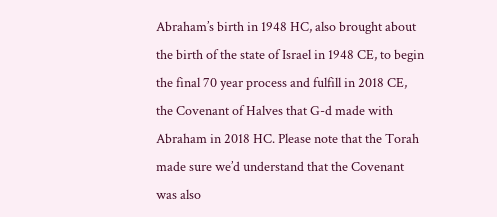Abraham’s birth in 1948 HC, also brought about the birth of the state of Israel in 1948 CE, to begin the final 70 year process and fulfill in 2018 CE, the Covenant of Halves that G-d made with Abraham in 2018 HC. Please note that the Torah made sure we’d understand that the Covenant was also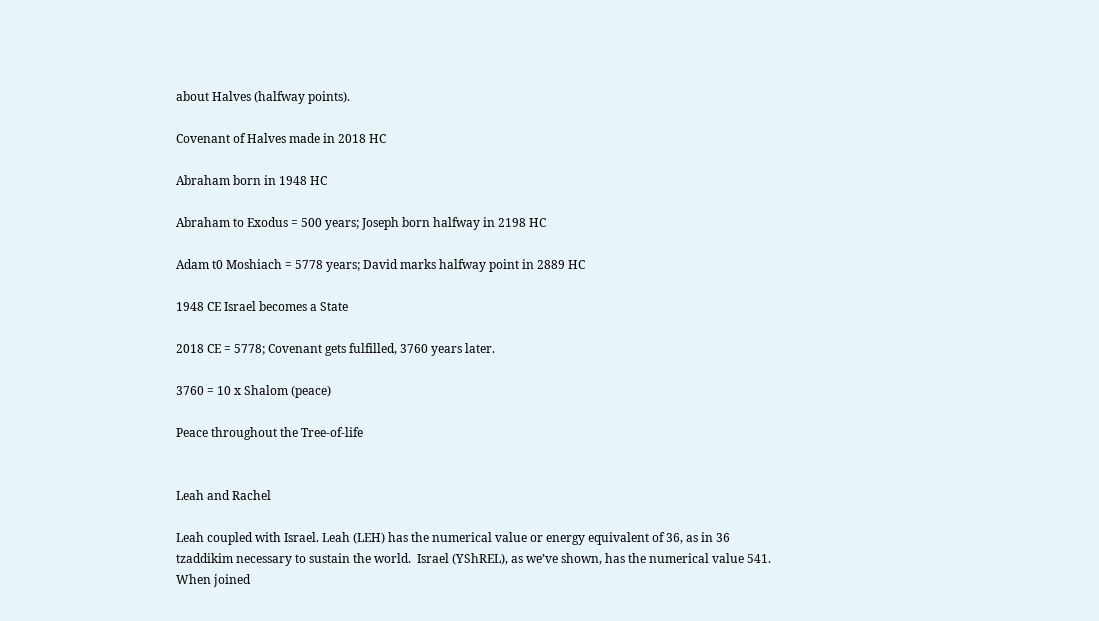about Halves (halfway points).

Covenant of Halves made in 2018 HC

Abraham born in 1948 HC

Abraham to Exodus = 500 years; Joseph born halfway in 2198 HC

Adam t0 Moshiach = 5778 years; David marks halfway point in 2889 HC

1948 CE Israel becomes a State

2018 CE = 5778; Covenant gets fulfilled, 3760 years later.

3760 = 10 x Shalom (peace)

Peace throughout the Tree-of-life


Leah and Rachel

Leah coupled with Israel. Leah (LEH) has the numerical value or energy equivalent of 36, as in 36 tzaddikim necessary to sustain the world.  Israel (YShREL), as we’ve shown, has the numerical value 541. When joined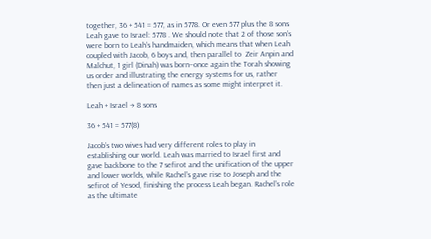together, 36 + 541 = 577, as in 5778. Or even 577 plus the 8 sons Leah gave to Israel: 5778 . We should note that 2 of those son’s were born to Leah’s handmaiden, which means that when Leah coupled with Jacob, 6 boys and, then parallel to  Zeir Anpin and Malchut, 1 girl (Dinah) was born–once again the Torah showing us order and illustrating the energy systems for us, rather then just a delineation of names as some might interpret it.

Leah + Israel → 8 sons

36 + 541 = 577(8)

Jacob’s two wives had very different roles to play in establishing our world. Leah was married to Israel first and gave backbone to the 7 sefirot and the unification of the upper and lower worlds, while Rachel’s gave rise to Joseph and the sefirot of Yesod, finishing the process Leah began. Rachel’s role as the ultimate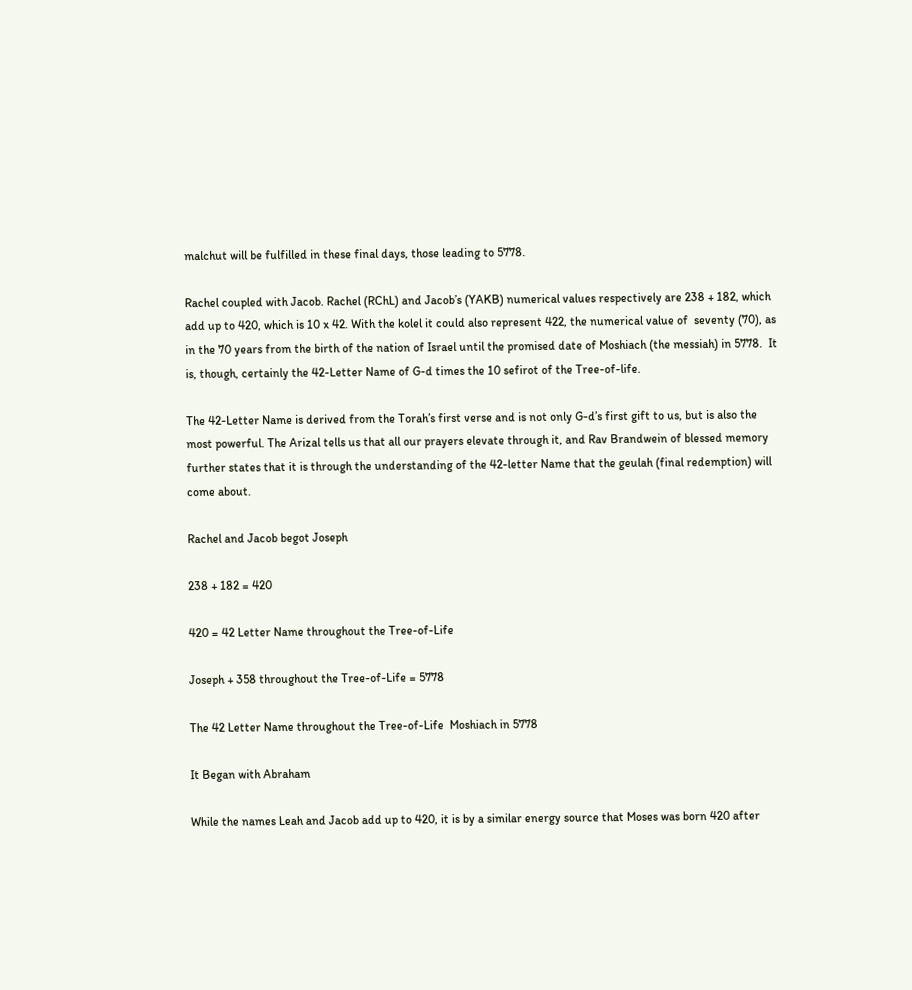malchut will be fulfilled in these final days, those leading to 5778.

Rachel coupled with Jacob. Rachel (RChL) and Jacob’s (YAKB) numerical values respectively are 238 + 182, which add up to 420, which is 10 x 42. With the kolel it could also represent 422, the numerical value of  seventy (70), as in the 70 years from the birth of the nation of Israel until the promised date of Moshiach (the messiah) in 5778.  It is, though, certainly the 42-Letter Name of G-d times the 10 sefirot of the Tree-of-life.

The 42-Letter Name is derived from the Torah’s first verse and is not only G-d’s first gift to us, but is also the most powerful. The Arizal tells us that all our prayers elevate through it, and Rav Brandwein of blessed memory further states that it is through the understanding of the 42-letter Name that the geulah (final redemption) will come about.

Rachel and Jacob begot Joseph

238 + 182 = 420

420 = 42 Letter Name throughout the Tree-of-Life

Joseph + 358 throughout the Tree-of-Life = 5778

The 42 Letter Name throughout the Tree-of-Life  Moshiach in 5778

It Began with Abraham

While the names Leah and Jacob add up to 420, it is by a similar energy source that Moses was born 420 after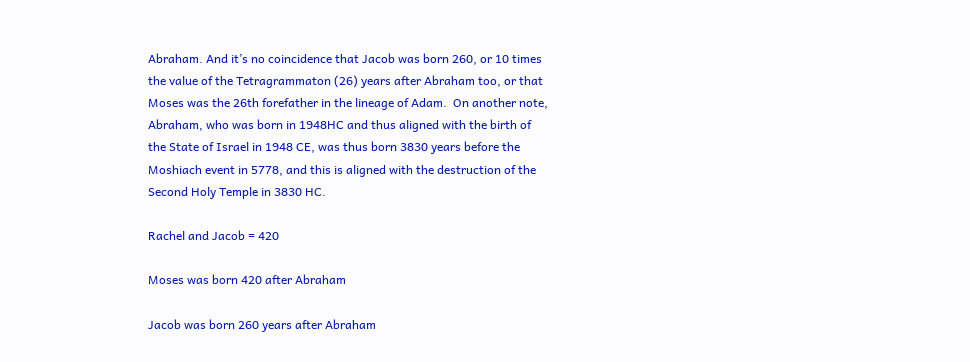Abraham. And it’s no coincidence that Jacob was born 260, or 10 times the value of the Tetragrammaton (26) years after Abraham too, or that Moses was the 26th forefather in the lineage of Adam.  On another note, Abraham, who was born in 1948HC and thus aligned with the birth of the State of Israel in 1948 CE, was thus born 3830 years before the Moshiach event in 5778, and this is aligned with the destruction of the Second Holy Temple in 3830 HC.

Rachel and Jacob = 420

Moses was born 420 after Abraham

Jacob was born 260 years after Abraham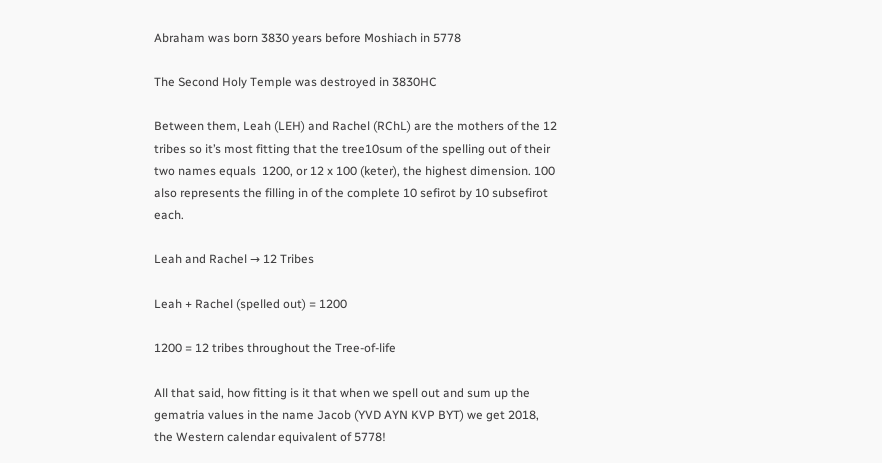Abraham was born 3830 years before Moshiach in 5778

The Second Holy Temple was destroyed in 3830HC

Between them, Leah (LEH) and Rachel (RChL) are the mothers of the 12 tribes so it’s most fitting that the tree10sum of the spelling out of their two names equals  1200, or 12 x 100 (keter), the highest dimension. 100 also represents the filling in of the complete 10 sefirot by 10 subsefirot each.

Leah and Rachel → 12 Tribes

Leah + Rachel (spelled out) = 1200

1200 = 12 tribes throughout the Tree-of-life

All that said, how fitting is it that when we spell out and sum up the gematria values in the name Jacob (YVD AYN KVP BYT) we get 2018, the Western calendar equivalent of 5778!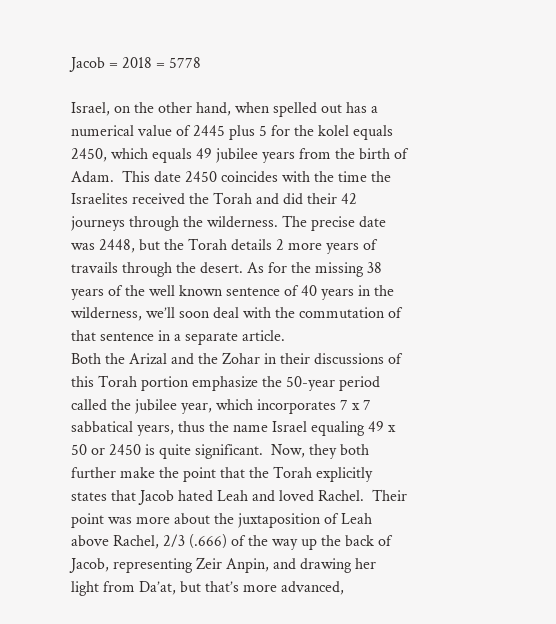Jacob = 2018 = 5778

Israel, on the other hand, when spelled out has a numerical value of 2445 plus 5 for the kolel equals 2450, which equals 49 jubilee years from the birth of Adam.  This date 2450 coincides with the time the Israelites received the Torah and did their 42 journeys through the wilderness. The precise date was 2448, but the Torah details 2 more years of travails through the desert. As for the missing 38 years of the well known sentence of 40 years in the wilderness, we’ll soon deal with the commutation of that sentence in a separate article.
Both the Arizal and the Zohar in their discussions of this Torah portion emphasize the 50-year period called the jubilee year, which incorporates 7 x 7 sabbatical years, thus the name Israel equaling 49 x 50 or 2450 is quite significant.  Now, they both further make the point that the Torah explicitly states that Jacob hated Leah and loved Rachel.  Their point was more about the juxtaposition of Leah above Rachel, 2/3 (.666) of the way up the back of Jacob, representing Zeir Anpin, and drawing her light from Da’at, but that’s more advanced,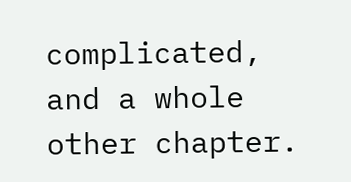complicated, and a whole other chapter.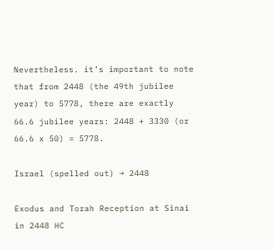Nevertheless. it’s important to note that from 2448 (the 49th jubilee year) to 5778, there are exactly 66.6 jubilee years: 2448 + 3330 (or 66.6 x 50) = 5778.

Israel (spelled out) → 2448

Exodus and Torah Reception at Sinai in 2448 HC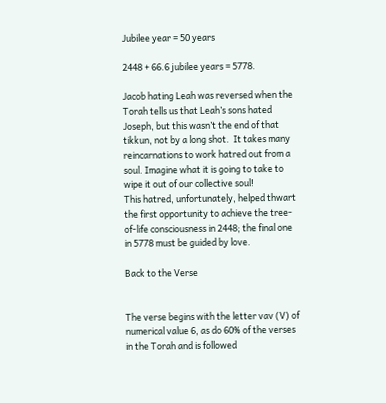Jubilee year = 50 years

2448 + 66.6 jubilee years = 5778.

Jacob hating Leah was reversed when the Torah tells us that Leah’s sons hated Joseph, but this wasn’t the end of that tikkun, not by a long shot.  It takes many reincarnations to work hatred out from a soul. Imagine what it is going to take to wipe it out of our collective soul!
This hatred, unfortunately, helped thwart the first opportunity to achieve the tree-of-life consciousness in 2448; the final one in 5778 must be guided by love.

Back to the Verse


The verse begins with the letter vav (V) of numerical value 6, as do 60% of the verses in the Torah and is followed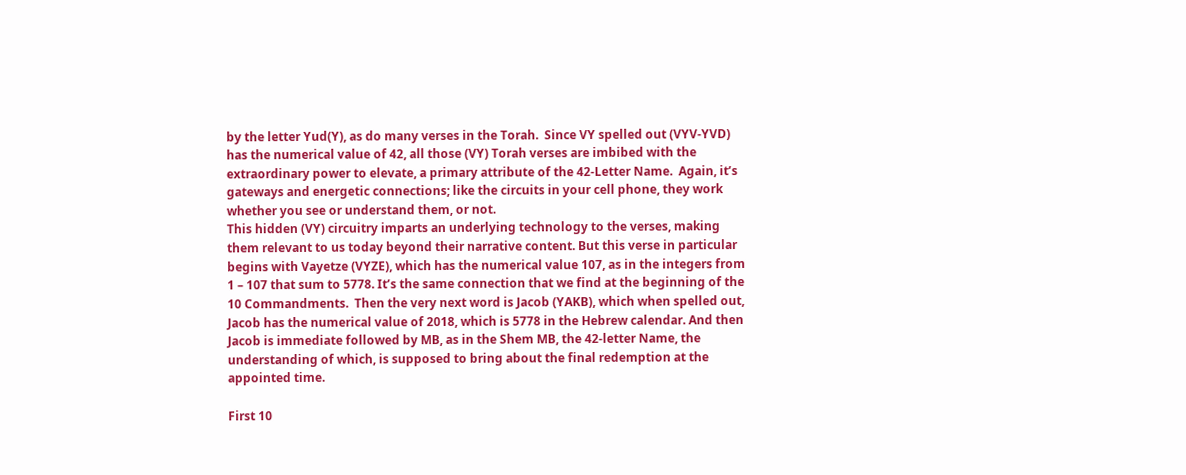by the letter Yud(Y), as do many verses in the Torah.  Since VY spelled out (VYV-YVD) has the numerical value of 42, all those (VY) Torah verses are imbibed with the extraordinary power to elevate, a primary attribute of the 42-Letter Name.  Again, it’s gateways and energetic connections; like the circuits in your cell phone, they work whether you see or understand them, or not.
This hidden (VY) circuitry imparts an underlying technology to the verses, making them relevant to us today beyond their narrative content. But this verse in particular begins with Vayetze (VYZE), which has the numerical value 107, as in the integers from 1 – 107 that sum to 5778. It’s the same connection that we find at the beginning of the 10 Commandments.  Then the very next word is Jacob (YAKB), which when spelled out, Jacob has the numerical value of 2018, which is 5778 in the Hebrew calendar. And then Jacob is immediate followed by MB, as in the Shem MB, the 42-letter Name, the understanding of which, is supposed to bring about the final redemption at the appointed time.

First 10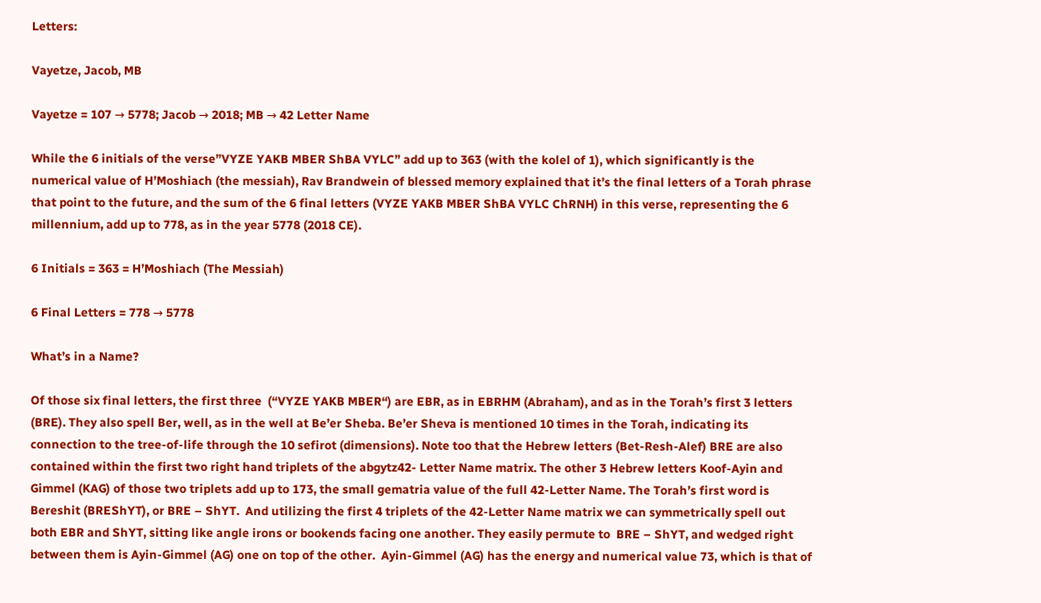Letters:

Vayetze, Jacob, MB

Vayetze = 107 → 5778; Jacob → 2018; MB → 42 Letter Name

While the 6 initials of the verse”VYZE YAKB MBER ShBA VYLC” add up to 363 (with the kolel of 1), which significantly is the numerical value of H’Moshiach (the messiah), Rav Brandwein of blessed memory explained that it’s the final letters of a Torah phrase that point to the future, and the sum of the 6 final letters (VYZE YAKB MBER ShBA VYLC ChRNH) in this verse, representing the 6 millennium, add up to 778, as in the year 5778 (2018 CE).

6 Initials = 363 = H’Moshiach (The Messiah)

6 Final Letters = 778 → 5778

What’s in a Name?

Of those six final letters, the first three  (“VYZE YAKB MBER“) are EBR, as in EBRHM (Abraham), and as in the Torah’s first 3 letters (BRE). They also spell Ber, well, as in the well at Be’er Sheba. Be’er Sheva is mentioned 10 times in the Torah, indicating its connection to the tree-of-life through the 10 sefirot (dimensions). Note too that the Hebrew letters (Bet-Resh-Alef) BRE are also contained within the first two right hand triplets of the abgytz42- Letter Name matrix. The other 3 Hebrew letters Koof-Ayin and Gimmel (KAG) of those two triplets add up to 173, the small gematria value of the full 42-Letter Name. The Torah’s first word is Bereshit (BREShYT), or BRE – ShYT.  And utilizing the first 4 triplets of the 42-Letter Name matrix we can symmetrically spell out both EBR and ShYT, sitting like angle irons or bookends facing one another. They easily permute to  BRE – ShYT, and wedged right between them is Ayin-Gimmel (AG) one on top of the other.  Ayin-Gimmel (AG) has the energy and numerical value 73, which is that of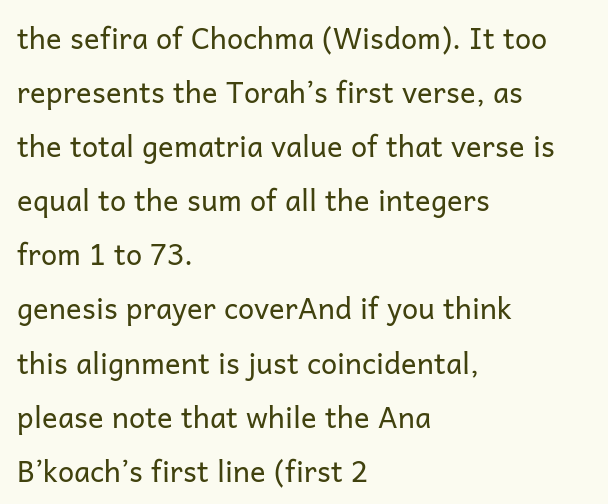the sefira of Chochma (Wisdom). It too represents the Torah’s first verse, as the total gematria value of that verse is equal to the sum of all the integers from 1 to 73.
genesis prayer coverAnd if you think this alignment is just coincidental, please note that while the Ana B’koach’s first line (first 2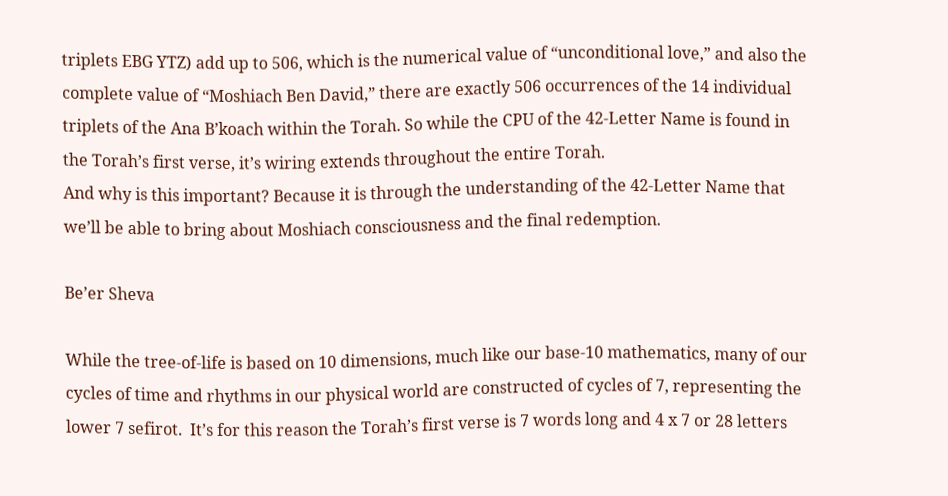triplets EBG YTZ) add up to 506, which is the numerical value of “unconditional love,” and also the complete value of “Moshiach Ben David,” there are exactly 506 occurrences of the 14 individual triplets of the Ana B’koach within the Torah. So while the CPU of the 42-Letter Name is found in the Torah’s first verse, it’s wiring extends throughout the entire Torah.
And why is this important? Because it is through the understanding of the 42-Letter Name that we’ll be able to bring about Moshiach consciousness and the final redemption.

Be’er Sheva

While the tree-of-life is based on 10 dimensions, much like our base-10 mathematics, many of our cycles of time and rhythms in our physical world are constructed of cycles of 7, representing the lower 7 sefirot.  It’s for this reason the Torah’s first verse is 7 words long and 4 x 7 or 28 letters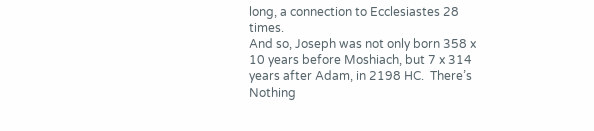long, a connection to Ecclesiastes 28 times.
And so, Joseph was not only born 358 x 10 years before Moshiach, but 7 x 314 years after Adam, in 2198 HC.  There’s Nothing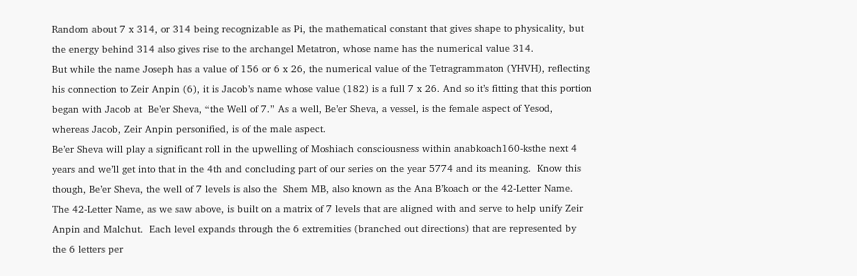Random about 7 x 314, or 314 being recognizable as Pi, the mathematical constant that gives shape to physicality, but the energy behind 314 also gives rise to the archangel Metatron, whose name has the numerical value 314.
But while the name Joseph has a value of 156 or 6 x 26, the numerical value of the Tetragrammaton (YHVH), reflecting his connection to Zeir Anpin (6), it is Jacob’s name whose value (182) is a full 7 x 26. And so it’s fitting that this portion began with Jacob at  Be’er Sheva, “the Well of 7.” As a well, Be’er Sheva, a vessel, is the female aspect of Yesod, whereas Jacob, Zeir Anpin personified, is of the male aspect.
Be’er Sheva will play a significant roll in the upwelling of Moshiach consciousness within anabkoach160-ksthe next 4 years and we’ll get into that in the 4th and concluding part of our series on the year 5774 and its meaning.  Know this though, Be’er Sheva, the well of 7 levels is also the  Shem MB, also known as the Ana B’koach or the 42-Letter Name. The 42-Letter Name, as we saw above, is built on a matrix of 7 levels that are aligned with and serve to help unify Zeir Anpin and Malchut.  Each level expands through the 6 extremities (branched out directions) that are represented by the 6 letters per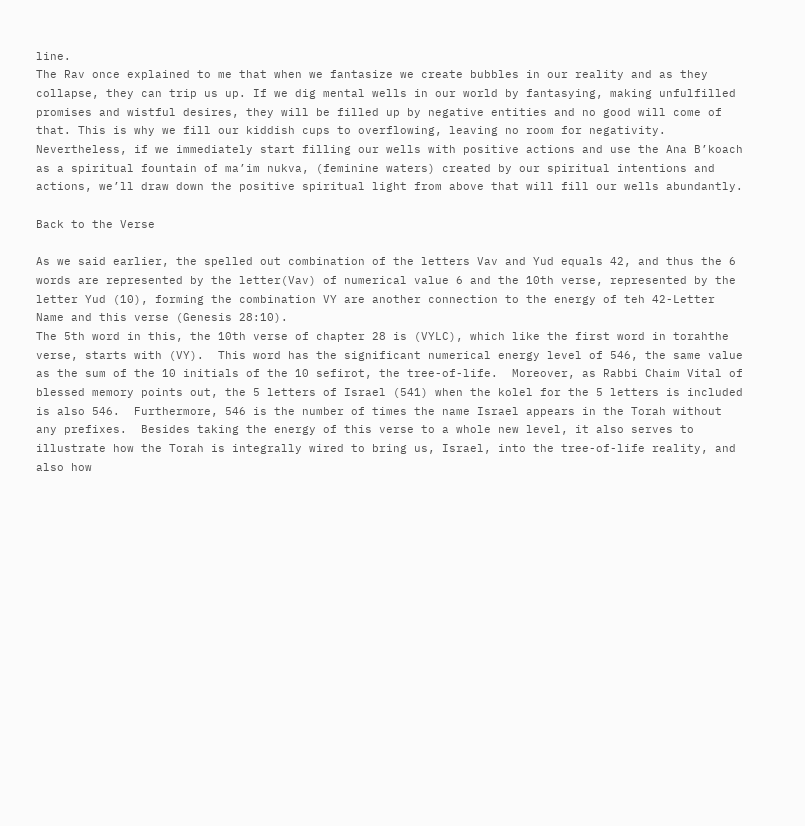line.
The Rav once explained to me that when we fantasize we create bubbles in our reality and as they collapse, they can trip us up. If we dig mental wells in our world by fantasying, making unfulfilled promises and wistful desires, they will be filled up by negative entities and no good will come of that. This is why we fill our kiddish cups to overflowing, leaving no room for negativity.  Nevertheless, if we immediately start filling our wells with positive actions and use the Ana B’koach as a spiritual fountain of ma’im nukva, (feminine waters) created by our spiritual intentions and actions, we’ll draw down the positive spiritual light from above that will fill our wells abundantly.

Back to the Verse

As we said earlier, the spelled out combination of the letters Vav and Yud equals 42, and thus the 6 words are represented by the letter(Vav) of numerical value 6 and the 10th verse, represented by the letter Yud (10), forming the combination VY are another connection to the energy of teh 42-Letter Name and this verse (Genesis 28:10).
The 5th word in this, the 10th verse of chapter 28 is (VYLC), which like the first word in torahthe verse, starts with (VY).  This word has the significant numerical energy level of 546, the same value as the sum of the 10 initials of the 10 sefirot, the tree-of-life.  Moreover, as Rabbi Chaim Vital of blessed memory points out, the 5 letters of Israel (541) when the kolel for the 5 letters is included is also 546.  Furthermore, 546 is the number of times the name Israel appears in the Torah without any prefixes.  Besides taking the energy of this verse to a whole new level, it also serves to illustrate how the Torah is integrally wired to bring us, Israel, into the tree-of-life reality, and also how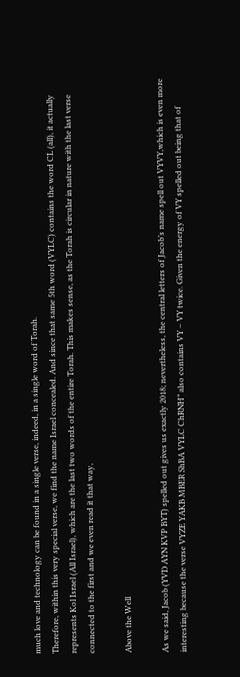much love and technology can be found in a single verse, indeed, in a single word of Torah.
Therefore, within this very special verse, we find the name Israel concealed. And since that same 5th word (VYLC) contains the word CL (all), it actually represents Kol Israel (All Israel), which are the last two words of the entire Torah. This makes sense, as the Torah is circular in nature with the last verse connected to the first and we even read it that way,

Above the Well

As we said, Jacob (YVD AYN KVP BYT) spelled out gives us exactly 2018; nevertheless, the central letters of Jacob’s name spell out VYVY,which is even more interesting because the verse VYZE YAKB MBER ShBA VYLC ChRNH” also contains VY – VY twice. Given the energy of VY spelled out being that of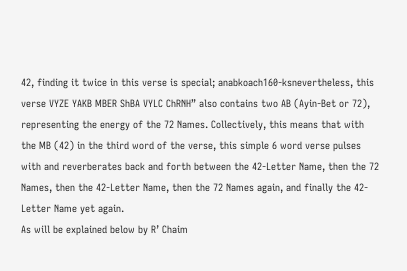42, finding it twice in this verse is special; anabkoach160-ksnevertheless, this verse VYZE YAKB MBER ShBA VYLC ChRNH” also contains two AB (Ayin-Bet or 72), representing the energy of the 72 Names. Collectively, this means that with the MB (42) in the third word of the verse, this simple 6 word verse pulses with and reverberates back and forth between the 42-Letter Name, then the 72 Names, then the 42-Letter Name, then the 72 Names again, and finally the 42-Letter Name yet again.
As will be explained below by R’ Chaim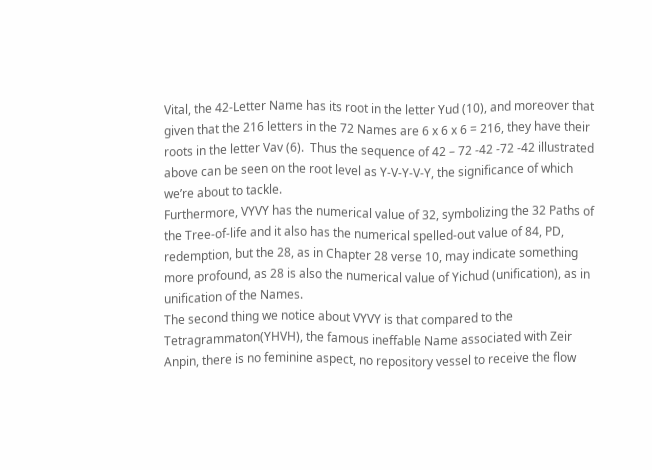Vital, the 42-Letter Name has its root in the letter Yud (10), and moreover that given that the 216 letters in the 72 Names are 6 x 6 x 6 = 216, they have their roots in the letter Vav (6).  Thus the sequence of 42 – 72 -42 -72 -42 illustrated above can be seen on the root level as Y-V-Y-V-Y, the significance of which we’re about to tackle.
Furthermore, VYVY has the numerical value of 32, symbolizing the 32 Paths of the Tree-of-life and it also has the numerical spelled-out value of 84, PD, redemption, but the 28, as in Chapter 28 verse 10, may indicate something more profound, as 28 is also the numerical value of Yichud (unification), as in unification of the Names.
The second thing we notice about VYVY is that compared to the Tetragrammaton(YHVH), the famous ineffable Name associated with Zeir Anpin, there is no feminine aspect, no repository vessel to receive the flow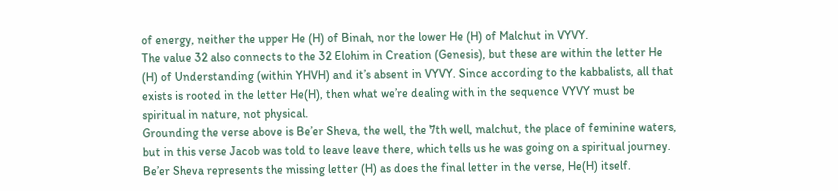of energy, neither the upper He (H) of Binah, nor the lower He (H) of Malchut in VYVY.
The value 32 also connects to the 32 Elohim in Creation (Genesis), but these are within the letter He (H) of Understanding (within YHVH) and it’s absent in VYVY. Since according to the kabbalists, all that exists is rooted in the letter He(H), then what we’re dealing with in the sequence VYVY must be spiritual in nature, not physical.
Grounding the verse above is Be’er Sheva, the well, the 7th well, malchut, the place of feminine waters, but in this verse Jacob was told to leave leave there, which tells us he was going on a spiritual journey. Be’er Sheva represents the missing letter (H) as does the final letter in the verse, He(H) itself.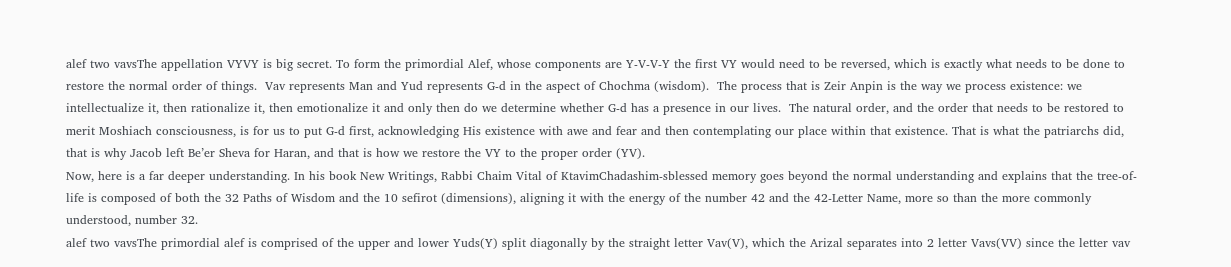alef two vavsThe appellation VYVY is big secret. To form the primordial Alef, whose components are Y-V-V-Y the first VY would need to be reversed, which is exactly what needs to be done to restore the normal order of things.  Vav represents Man and Yud represents G-d in the aspect of Chochma (wisdom).  The process that is Zeir Anpin is the way we process existence: we intellectualize it, then rationalize it, then emotionalize it and only then do we determine whether G-d has a presence in our lives.  The natural order, and the order that needs to be restored to merit Moshiach consciousness, is for us to put G-d first, acknowledging His existence with awe and fear and then contemplating our place within that existence. That is what the patriarchs did, that is why Jacob left Be’er Sheva for Haran, and that is how we restore the VY to the proper order (YV).
Now, here is a far deeper understanding. In his book New Writings, Rabbi Chaim Vital of KtavimChadashim-sblessed memory goes beyond the normal understanding and explains that the tree-of-life is composed of both the 32 Paths of Wisdom and the 10 sefirot (dimensions), aligning it with the energy of the number 42 and the 42-Letter Name, more so than the more commonly understood, number 32.
alef two vavsThe primordial alef is comprised of the upper and lower Yuds(Y) split diagonally by the straight letter Vav(V), which the Arizal separates into 2 letter Vavs(VV) since the letter vav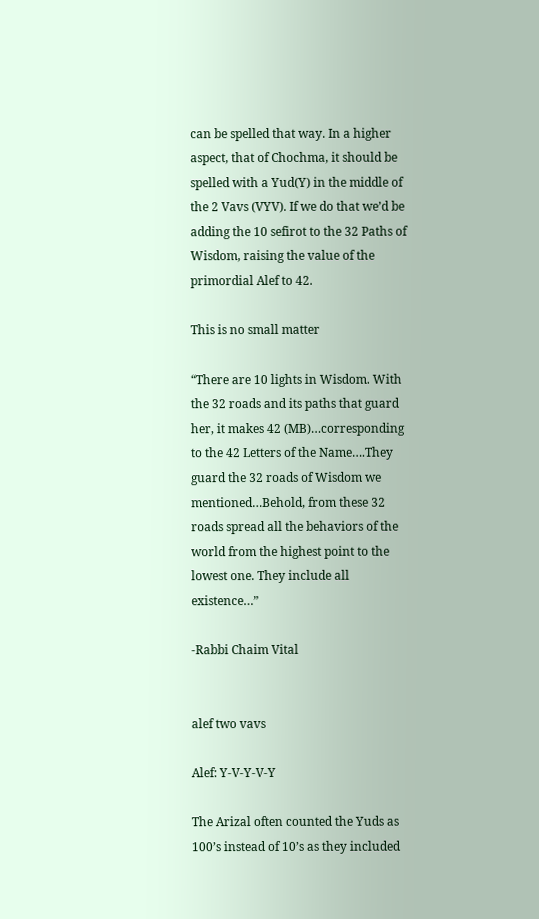can be spelled that way. In a higher aspect, that of Chochma, it should be spelled with a Yud(Y) in the middle of the 2 Vavs (VYV). If we do that we’d be adding the 10 sefirot to the 32 Paths of Wisdom, raising the value of the primordial Alef to 42.

This is no small matter

“There are 10 lights in Wisdom. With the 32 roads and its paths that guard her, it makes 42 (MB)…corresponding to the 42 Letters of the Name….They guard the 32 roads of Wisdom we mentioned…Behold, from these 32 roads spread all the behaviors of the world from the highest point to the lowest one. They include all existence…”

-Rabbi Chaim Vital


alef two vavs

Alef: Y-V-Y-V-Y

The Arizal often counted the Yuds as 100’s instead of 10’s as they included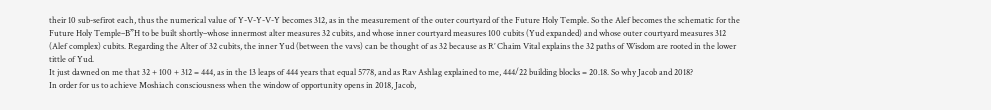their 10 sub-sefirot each, thus the numerical value of Y-V-Y-V-Y becomes 312, as in the measurement of the outer courtyard of the Future Holy Temple. So the Alef becomes the schematic for the Future Holy Temple–B”H to be built shortly–whose innermost alter measures 32 cubits, and whose inner courtyard measures 100 cubits (Yud expanded) and whose outer courtyard measures 312 (Alef complex) cubits. Regarding the Alter of 32 cubits, the inner Yud (between the vavs) can be thought of as 32 because as R’ Chaim Vital explains the 32 paths of Wisdom are rooted in the lower tittle of Yud.
It just dawned on me that 32 + 100 + 312 = 444, as in the 13 leaps of 444 years that equal 5778, and as Rav Ashlag explained to me, 444/22 building blocks = 20.18. So why Jacob and 2018?
In order for us to achieve Moshiach consciousness when the window of opportunity opens in 2018, Jacob,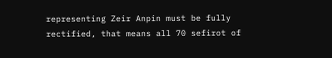representing Zeir Anpin must be fully rectified, that means all 70 sefirot of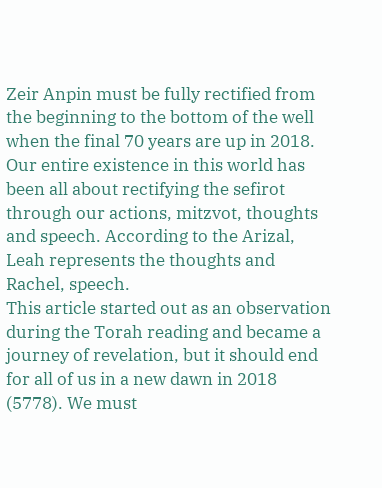Zeir Anpin must be fully rectified from the beginning to the bottom of the well when the final 70 years are up in 2018.  Our entire existence in this world has been all about rectifying the sefirot through our actions, mitzvot, thoughts and speech. According to the Arizal, Leah represents the thoughts and Rachel, speech.
This article started out as an observation during the Torah reading and became a journey of revelation, but it should end for all of us in a new dawn in 2018 (5778). We must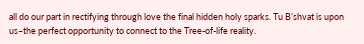all do our part in rectifying through love the final hidden holy sparks. Tu B’shvat is upon us–the perfect opportunity to connect to the Tree-of-life reality.